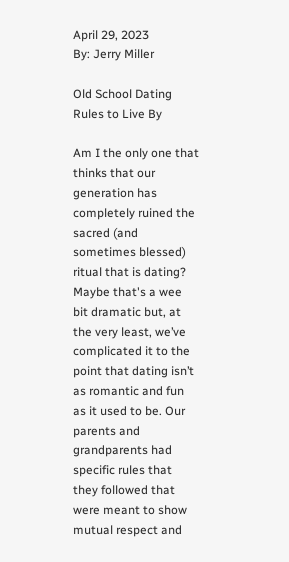April 29, 2023
By: Jerry Miller

Old School Dating Rules to Live By

Am I the only one that thinks that our generation has completely ruined the sacred (and sometimes blessed) ritual that is dating? Maybe that's a wee bit dramatic but, at the very least, we’ve complicated it to the point that dating isn’t as romantic and fun as it used to be. Our parents and grandparents had specific rules that they followed that were meant to show mutual respect and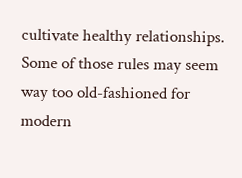cultivate healthy relationships. Some of those rules may seem way too old-fashioned for modern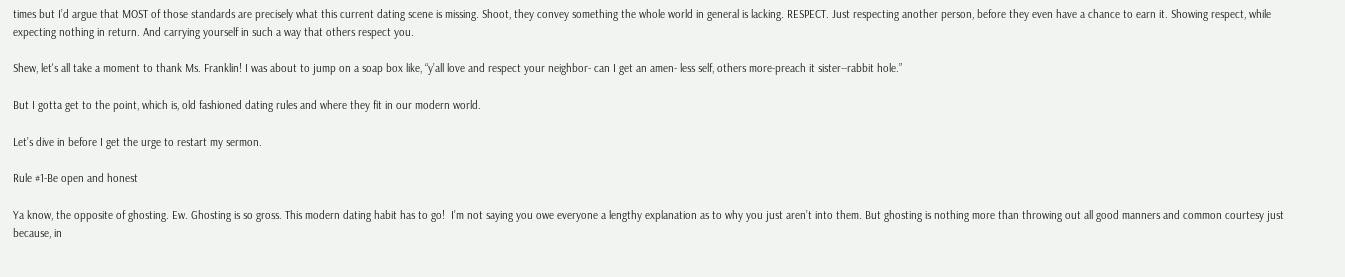times but I’d argue that MOST of those standards are precisely what this current dating scene is missing. Shoot, they convey something the whole world in general is lacking. RESPECT. Just respecting another person, before they even have a chance to earn it. Showing respect, while expecting nothing in return. And carrying yourself in such a way that others respect you.

Shew, let's all take a moment to thank Ms. Franklin! I was about to jump on a soap box like, “y’all love and respect your neighbor- can I get an amen- less self, others more-preach it sister--rabbit hole.”

But I gotta get to the point, which is, old fashioned dating rules and where they fit in our modern world.

Let’s dive in before I get the urge to restart my sermon.

Rule #1-Be open and honest

Ya know, the opposite of ghosting. Ew. Ghosting is so gross. This modern dating habit has to go!  I’m not saying you owe everyone a lengthy explanation as to why you just aren’t into them. But ghosting is nothing more than throwing out all good manners and common courtesy just because, in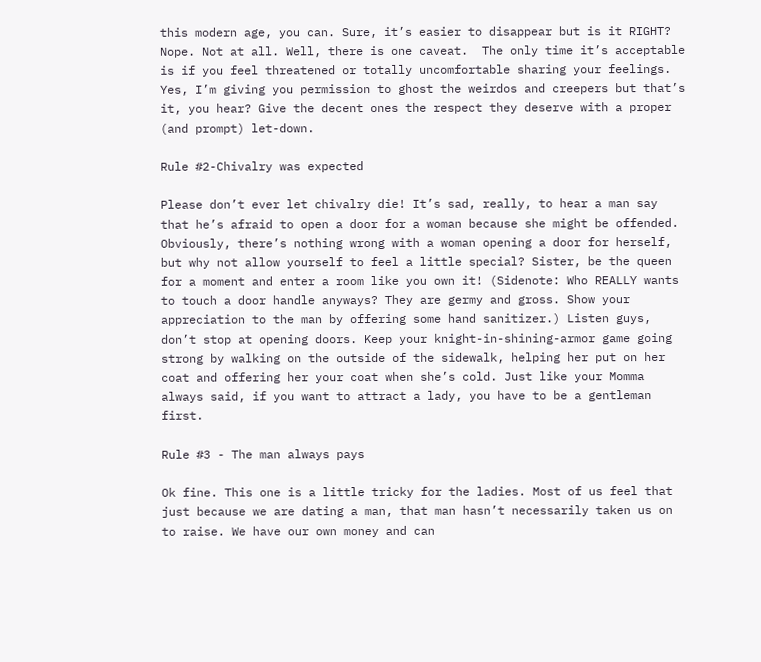this modern age, you can. Sure, it’s easier to disappear but is it RIGHT? Nope. Not at all. Well, there is one caveat.  The only time it’s acceptable is if you feel threatened or totally uncomfortable sharing your feelings. Yes, I’m giving you permission to ghost the weirdos and creepers but that’s it, you hear? Give the decent ones the respect they deserve with a proper (and prompt) let-down.

Rule #2-Chivalry was expected

Please don’t ever let chivalry die! It’s sad, really, to hear a man say that he’s afraid to open a door for a woman because she might be offended. Obviously, there’s nothing wrong with a woman opening a door for herself, but why not allow yourself to feel a little special? Sister, be the queen for a moment and enter a room like you own it! (Sidenote: Who REALLY wants to touch a door handle anyways? They are germy and gross. Show your appreciation to the man by offering some hand sanitizer.) Listen guys, don’t stop at opening doors. Keep your knight-in-shining-armor game going strong by walking on the outside of the sidewalk, helping her put on her coat and offering her your coat when she’s cold. Just like your Momma always said, if you want to attract a lady, you have to be a gentleman first.

Rule #3 - The man always pays

Ok fine. This one is a little tricky for the ladies. Most of us feel that just because we are dating a man, that man hasn’t necessarily taken us on to raise. We have our own money and can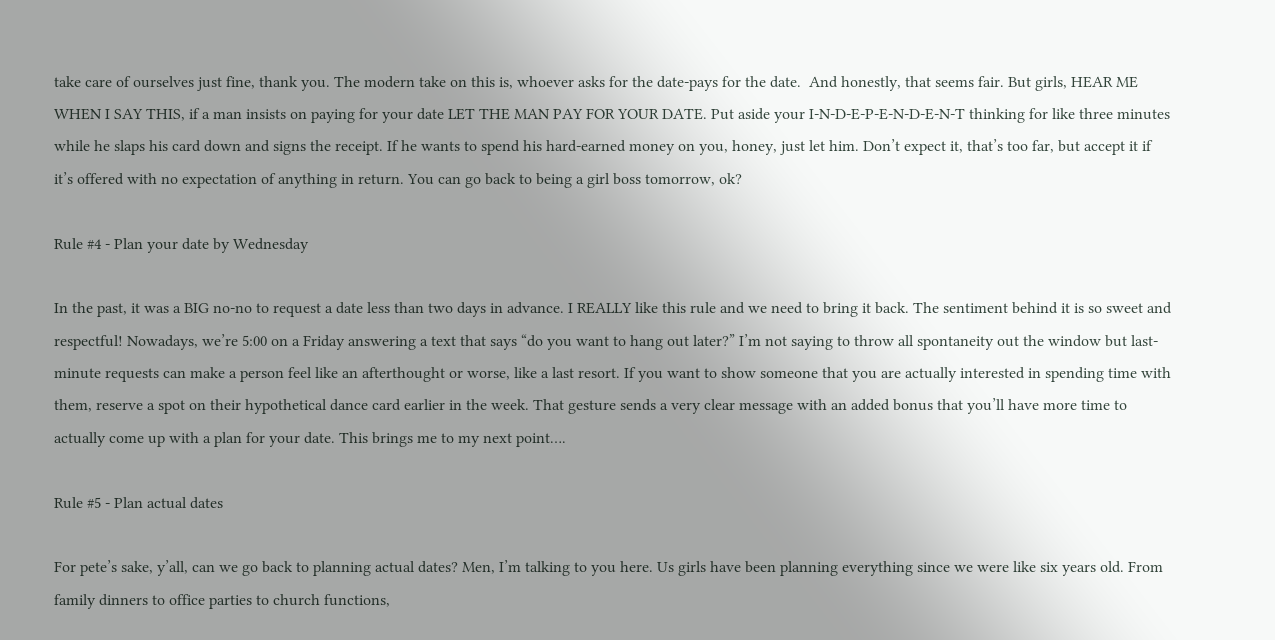take care of ourselves just fine, thank you. The modern take on this is, whoever asks for the date-pays for the date.  And honestly, that seems fair. But girls, HEAR ME WHEN I SAY THIS, if a man insists on paying for your date LET THE MAN PAY FOR YOUR DATE. Put aside your I-N-D-E-P-E-N-D-E-N-T thinking for like three minutes while he slaps his card down and signs the receipt. If he wants to spend his hard-earned money on you, honey, just let him. Don’t expect it, that’s too far, but accept it if it’s offered with no expectation of anything in return. You can go back to being a girl boss tomorrow, ok?

Rule #4 - Plan your date by Wednesday

In the past, it was a BIG no-no to request a date less than two days in advance. I REALLY like this rule and we need to bring it back. The sentiment behind it is so sweet and respectful! Nowadays, we’re 5:00 on a Friday answering a text that says “do you want to hang out later?” I’m not saying to throw all spontaneity out the window but last-minute requests can make a person feel like an afterthought or worse, like a last resort. If you want to show someone that you are actually interested in spending time with them, reserve a spot on their hypothetical dance card earlier in the week. That gesture sends a very clear message with an added bonus that you’ll have more time to actually come up with a plan for your date. This brings me to my next point….

Rule #5 - Plan actual dates

For pete’s sake, y’all, can we go back to planning actual dates? Men, I’m talking to you here. Us girls have been planning everything since we were like six years old. From family dinners to office parties to church functions,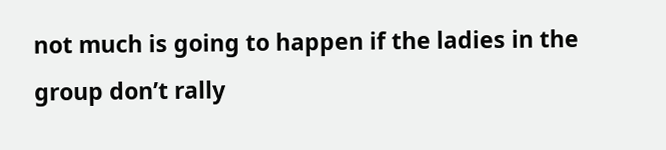not much is going to happen if the ladies in the group don’t rally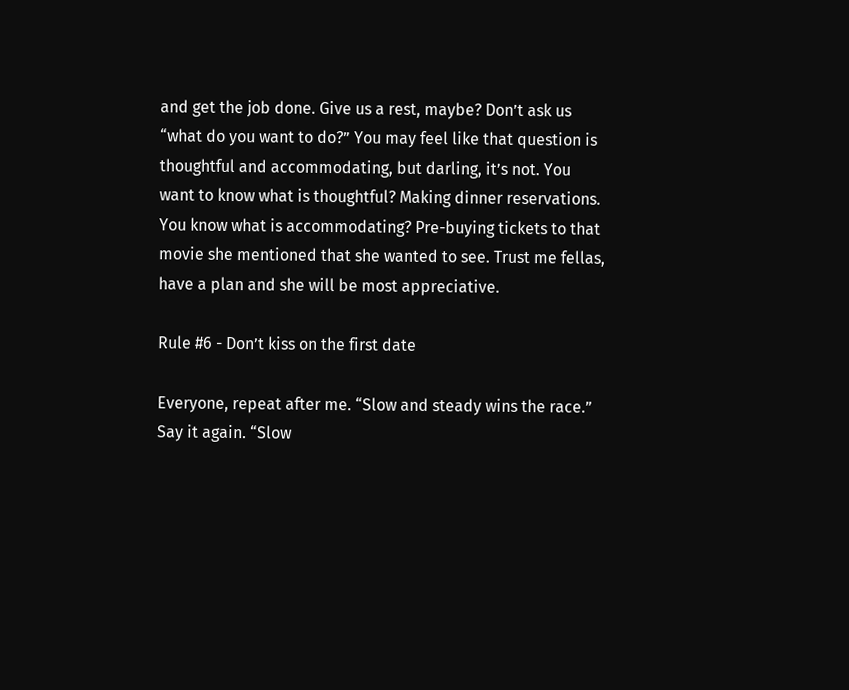and get the job done. Give us a rest, maybe? Don’t ask us “what do you want to do?” You may feel like that question is thoughtful and accommodating, but darling, it’s not. You want to know what is thoughtful? Making dinner reservations. You know what is accommodating? Pre-buying tickets to that movie she mentioned that she wanted to see. Trust me fellas, have a plan and she will be most appreciative.

Rule #6 - Don’t kiss on the first date

Everyone, repeat after me. “Slow and steady wins the race.” Say it again. “Slow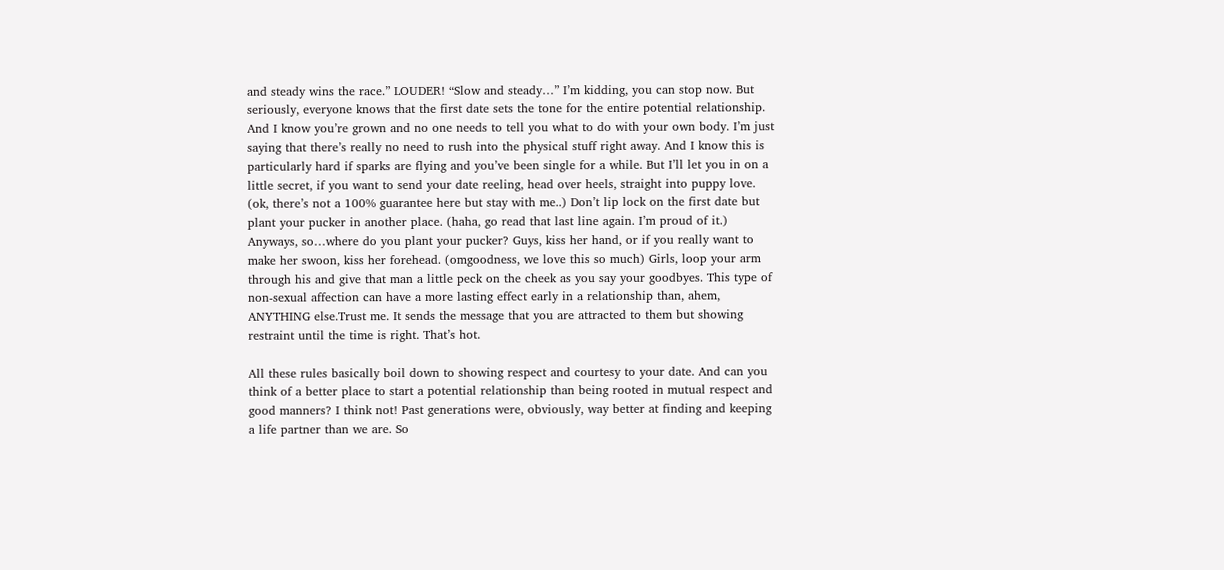and steady wins the race.” LOUDER! “Slow and steady…” I’m kidding, you can stop now. But seriously, everyone knows that the first date sets the tone for the entire potential relationship. And I know you’re grown and no one needs to tell you what to do with your own body. I’m just saying that there’s really no need to rush into the physical stuff right away. And I know this is particularly hard if sparks are flying and you’ve been single for a while. But I’ll let you in on a little secret, if you want to send your date reeling, head over heels, straight into puppy love. (ok, there’s not a 100% guarantee here but stay with me..) Don’t lip lock on the first date but plant your pucker in another place. (haha, go read that last line again. I’m proud of it.) Anyways, so…where do you plant your pucker? Guys, kiss her hand, or if you really want to make her swoon, kiss her forehead. (omgoodness, we love this so much) Girls, loop your arm through his and give that man a little peck on the cheek as you say your goodbyes. This type of non-sexual affection can have a more lasting effect early in a relationship than, ahem, ANYTHING else.Trust me. It sends the message that you are attracted to them but showing restraint until the time is right. That’s hot.

All these rules basically boil down to showing respect and courtesy to your date. And can you think of a better place to start a potential relationship than being rooted in mutual respect and good manners? I think not! Past generations were, obviously, way better at finding and keeping a life partner than we are. So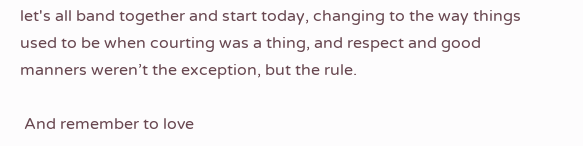let's all band together and start today, changing to the way things used to be when courting was a thing, and respect and good manners weren’t the exception, but the rule.

 And remember to love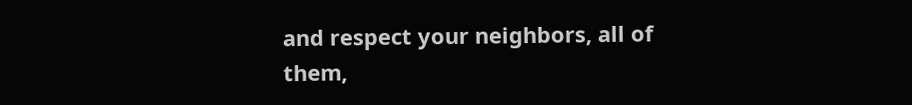and respect your neighbors, all of them,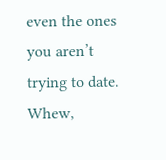even the ones you aren’t trying to date. Whew,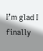I’m glad I finally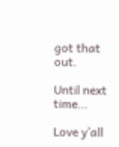got that out.

Until next time…

Love y’all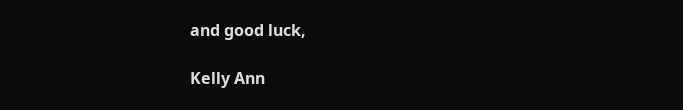and good luck,

Kelly Ann